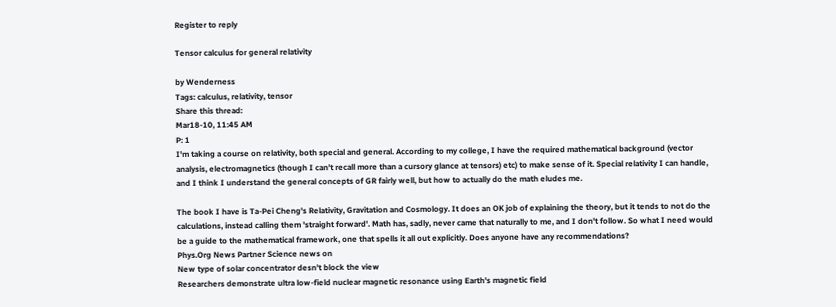Register to reply

Tensor calculus for general relativity

by Wenderness
Tags: calculus, relativity, tensor
Share this thread:
Mar18-10, 11:45 AM
P: 1
I'm taking a course on relativity, both special and general. According to my college, I have the required mathematical background (vector analysis, electromagnetics (though I can't recall more than a cursory glance at tensors) etc) to make sense of it. Special relativity I can handle, and I think I understand the general concepts of GR fairly well, but how to actually do the math eludes me.

The book I have is Ta-Pei Cheng's Relativity, Gravitation and Cosmology. It does an OK job of explaining the theory, but it tends to not do the calculations, instead calling them 'straight forward'. Math has, sadly, never came that naturally to me, and I don't follow. So what I need would be a guide to the mathematical framework, one that spells it all out explicitly. Does anyone have any recommendations?
Phys.Org News Partner Science news on
New type of solar concentrator desn't block the view
Researchers demonstrate ultra low-field nuclear magnetic resonance using Earth's magnetic field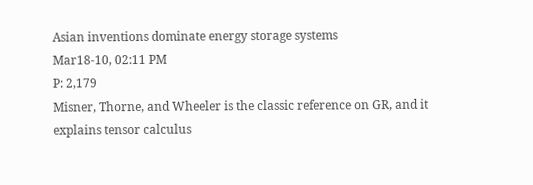Asian inventions dominate energy storage systems
Mar18-10, 02:11 PM
P: 2,179
Misner, Thorne, and Wheeler is the classic reference on GR, and it explains tensor calculus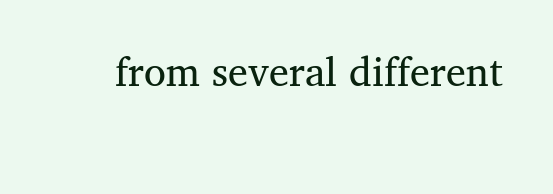from several different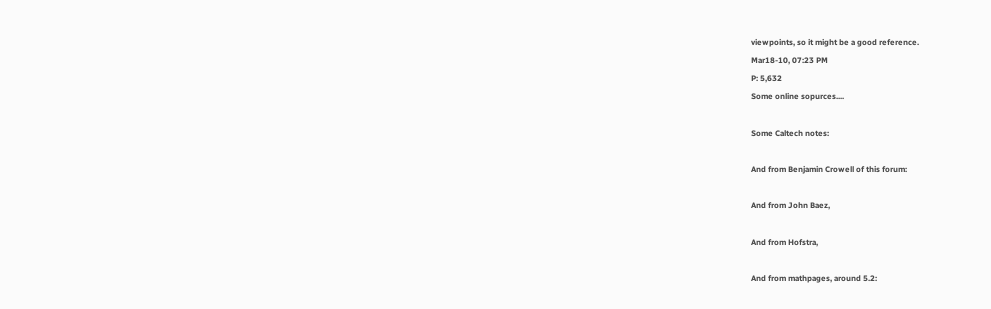viewpoints, so it might be a good reference.
Mar18-10, 07:23 PM
P: 5,632
Some online sopurces....

Some Caltech notes:

And from Benjamin Crowell of this forum:

And from John Baez,

And from Hofstra,

And from mathpages, around 5.2: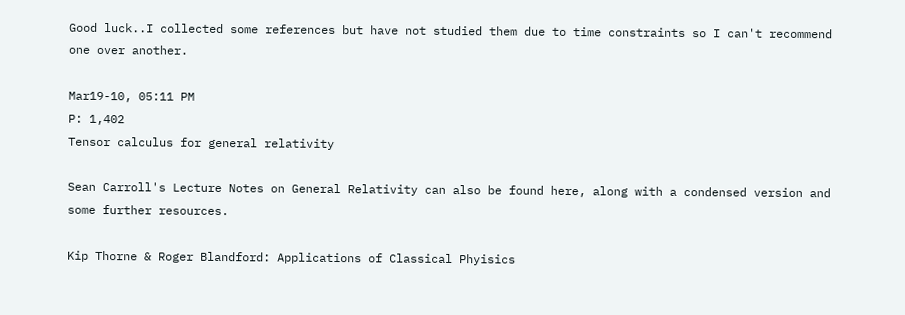Good luck..I collected some references but have not studied them due to time constraints so I can't recommend one over another.

Mar19-10, 05:11 PM
P: 1,402
Tensor calculus for general relativity

Sean Carroll's Lecture Notes on General Relativity can also be found here, along with a condensed version and some further resources.

Kip Thorne & Roger Blandford: Applications of Classical Phyisics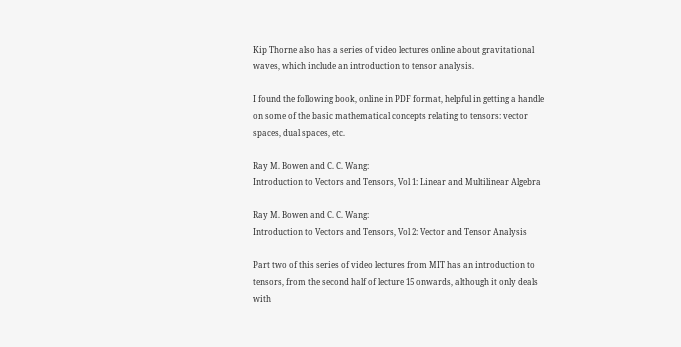Kip Thorne also has a series of video lectures online about gravitational waves, which include an introduction to tensor analysis.

I found the following book, online in PDF format, helpful in getting a handle on some of the basic mathematical concepts relating to tensors: vector spaces, dual spaces, etc.

Ray M. Bowen and C. C. Wang:
Introduction to Vectors and Tensors, Vol 1: Linear and Multilinear Algebra

Ray M. Bowen and C. C. Wang:
Introduction to Vectors and Tensors, Vol 2: Vector and Tensor Analysis

Part two of this series of video lectures from MIT has an introduction to tensors, from the second half of lecture 15 onwards, although it only deals with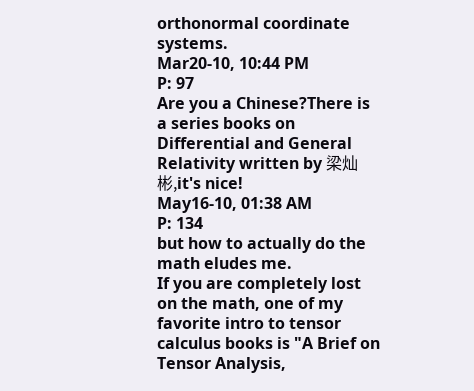orthonormal coordinate systems.
Mar20-10, 10:44 PM
P: 97
Are you a Chinese?There is a series books on Differential and General Relativity written by 梁灿彬,it's nice!
May16-10, 01:38 AM
P: 134
but how to actually do the math eludes me.
If you are completely lost on the math, one of my favorite intro to tensor calculus books is "A Brief on Tensor Analysis,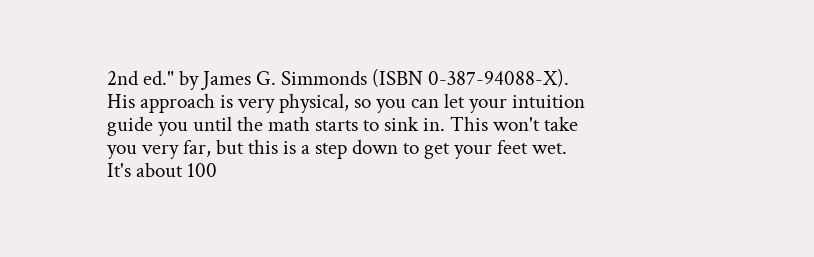2nd ed." by James G. Simmonds (ISBN 0-387-94088-X). His approach is very physical, so you can let your intuition guide you until the math starts to sink in. This won't take you very far, but this is a step down to get your feet wet. It's about 100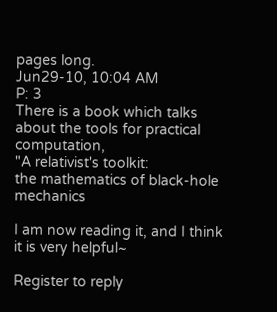pages long.
Jun29-10, 10:04 AM
P: 3
There is a book which talks about the tools for practical computation,
"A relativist's toolkit:
the mathematics of black-hole mechanics

I am now reading it, and I think it is very helpful~

Register to reply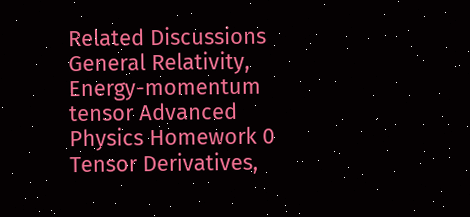Related Discussions
General Relativity, Energy-momentum tensor Advanced Physics Homework 0
Tensor Derivatives,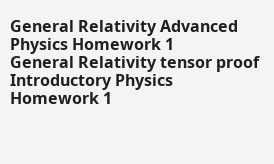General Relativity Advanced Physics Homework 1
General Relativity tensor proof Introductory Physics Homework 1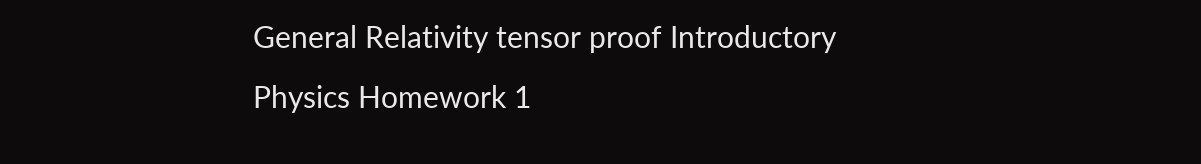General Relativity tensor proof Introductory Physics Homework 1